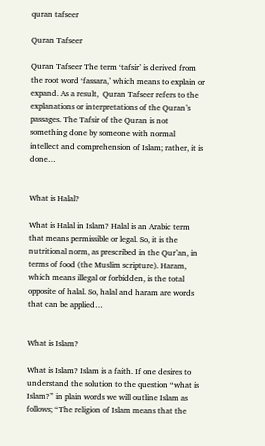quran tafseer

Quran Tafseer

Quran Tafseer The term ‘tafsir’ is derived from the root word ‘fassara,’ which means to explain or expand. As a result,  Quran Tafseer refers to the explanations or interpretations of the Quran’s passages. The Tafsir of the Quran is not something done by someone with normal intellect and comprehension of Islam; rather, it is done…


What is Halal?

What is Halal in Islam? Halal is an Arabic term that means permissible or legal. So, it is the nutritional norm, as prescribed in the Qur’an, in terms of food (the Muslim scripture). Haram, which means illegal or forbidden, is the total opposite of halal. So, halal and haram are words that can be applied…


What is Islam?

What is Islam? Islam is a faith. If one desires to understand the solution to the question “what is Islam?” in plain words we will outline Islam as follows; “The religion of Islam means that the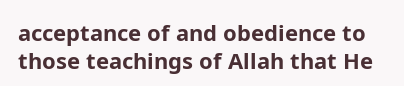acceptance of and obedience to those teachings of Allah that He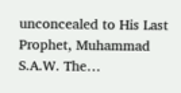unconcealed to His Last Prophet, Muhammad S.A.W. The…